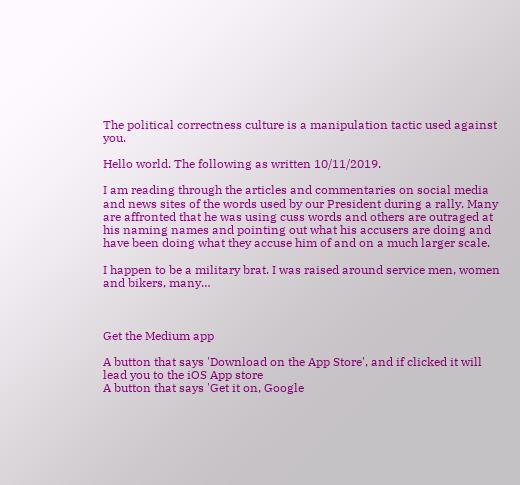The political correctness culture is a manipulation tactic used against you.

Hello world. The following as written 10/11/2019.

I am reading through the articles and commentaries on social media and news sites of the words used by our President during a rally. Many are affronted that he was using cuss words and others are outraged at his naming names and pointing out what his accusers are doing and have been doing what they accuse him of and on a much larger scale.

I happen to be a military brat. I was raised around service men, women and bikers, many…



Get the Medium app

A button that says 'Download on the App Store', and if clicked it will lead you to the iOS App store
A button that says 'Get it on, Google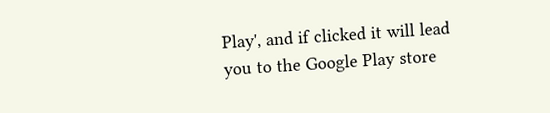Play', and if clicked it will lead you to the Google Play store